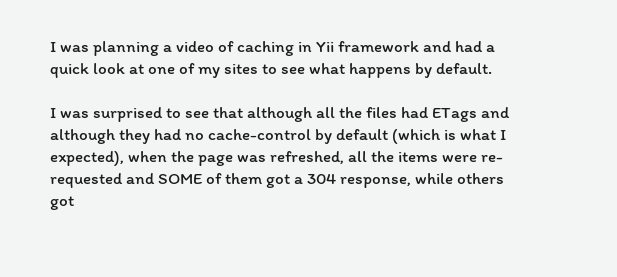I was planning a video of caching in Yii framework and had a quick look at one of my sites to see what happens by default.

I was surprised to see that although all the files had ETags and although they had no cache-control by default (which is what I expected), when the page was refreshed, all the items were re-requested and SOME of them got a 304 response, while others got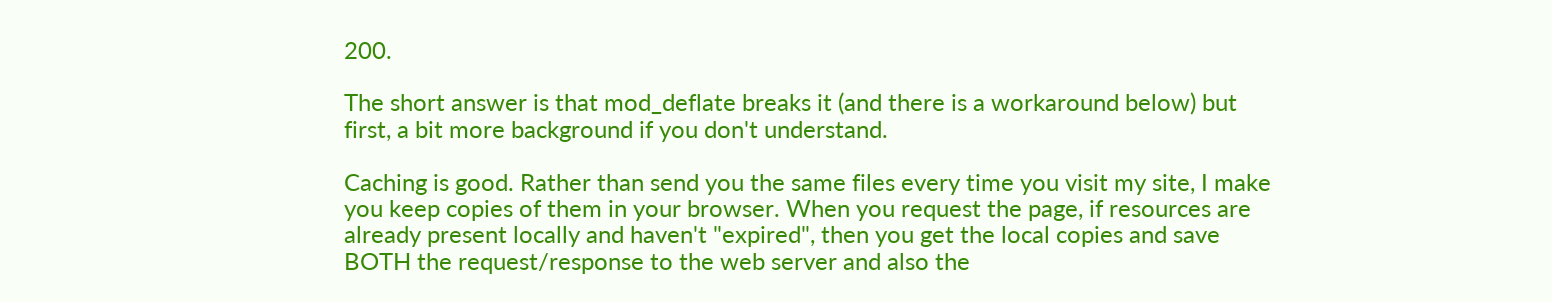200.

The short answer is that mod_deflate breaks it (and there is a workaround below) but first, a bit more background if you don't understand.

Caching is good. Rather than send you the same files every time you visit my site, I make you keep copies of them in your browser. When you request the page, if resources are already present locally and haven't "expired", then you get the local copies and save BOTH the request/response to the web server and also the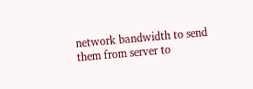network bandwidth to send them from server to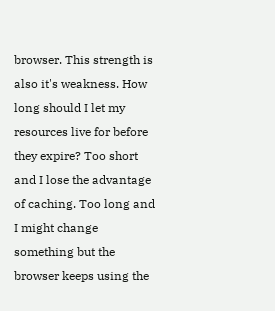browser. This strength is also it's weakness. How long should I let my resources live for before they expire? Too short and I lose the advantage of caching. Too long and I might change something but the browser keeps using the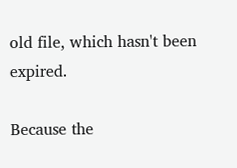old file, which hasn't been expired.

Because the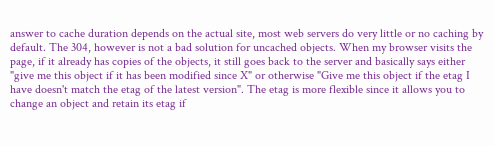answer to cache duration depends on the actual site, most web servers do very little or no caching by default. The 304, however is not a bad solution for uncached objects. When my browser visits the page, if it already has copies of the objects, it still goes back to the server and basically says either "give me this object if it has been modified since X" or otherwise "Give me this object if the etag I have doesn't match the etag of the latest version". The etag is more flexible since it allows you to change an object and retain its etag if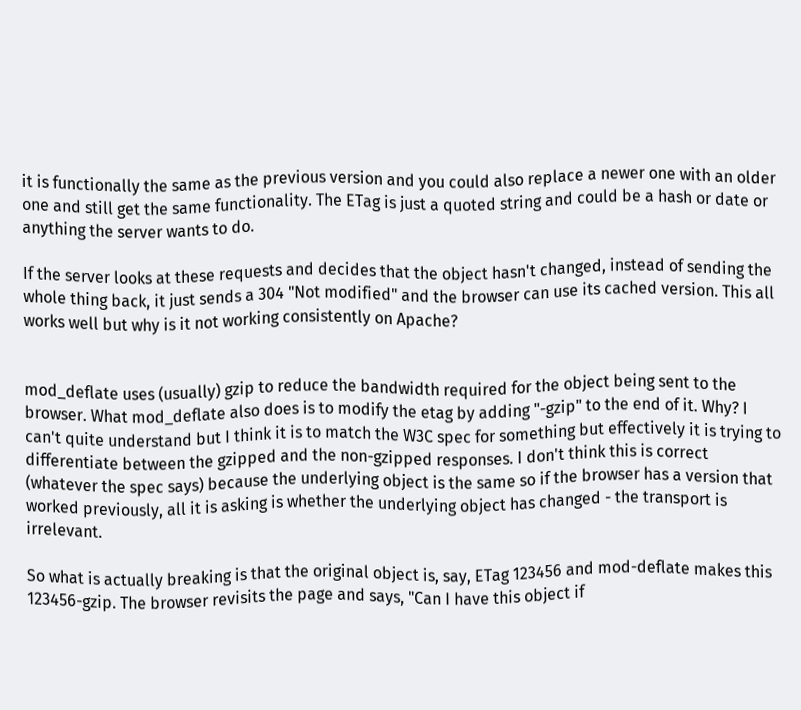it is functionally the same as the previous version and you could also replace a newer one with an older one and still get the same functionality. The ETag is just a quoted string and could be a hash or date or anything the server wants to do.

If the server looks at these requests and decides that the object hasn't changed, instead of sending the whole thing back, it just sends a 304 "Not modified" and the browser can use its cached version. This all works well but why is it not working consistently on Apache?


mod_deflate uses (usually) gzip to reduce the bandwidth required for the object being sent to the browser. What mod_deflate also does is to modify the etag by adding "-gzip" to the end of it. Why? I can't quite understand but I think it is to match the W3C spec for something but effectively it is trying to differentiate between the gzipped and the non-gzipped responses. I don't think this is correct (whatever the spec says) because the underlying object is the same so if the browser has a version that worked previously, all it is asking is whether the underlying object has changed - the transport is irrelevant.

So what is actually breaking is that the original object is, say, ETag 123456 and mod-deflate makes this 123456-gzip. The browser revisits the page and says, "Can I have this object if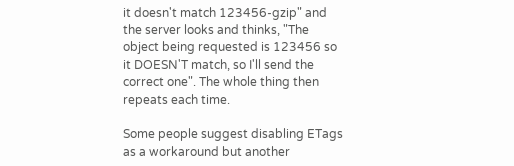it doesn't match 123456-gzip" and the server looks and thinks, "The object being requested is 123456 so it DOESN'T match, so I'll send the correct one". The whole thing then repeats each time.

Some people suggest disabling ETags as a workaround but another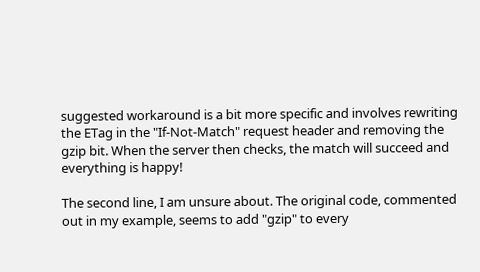suggested workaround is a bit more specific and involves rewriting the ETag in the "If-Not-Match" request header and removing the gzip bit. When the server then checks, the match will succeed and everything is happy!

The second line, I am unsure about. The original code, commented out in my example, seems to add "gzip" to every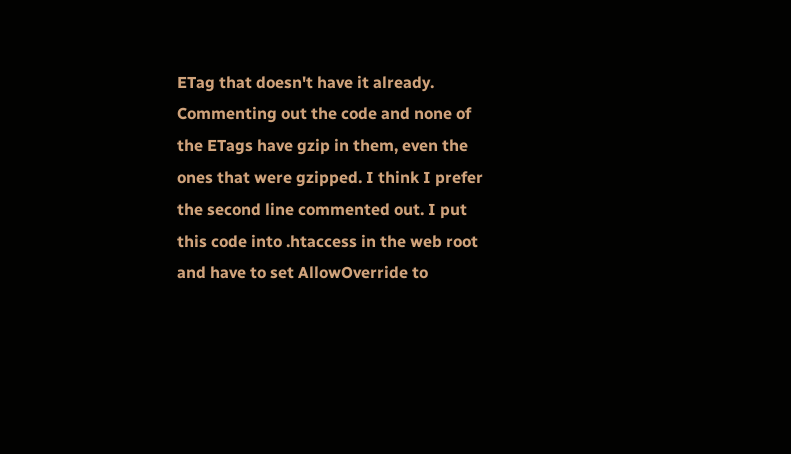ETag that doesn't have it already. Commenting out the code and none of the ETags have gzip in them, even the ones that were gzipped. I think I prefer the second line commented out. I put this code into .htaccess in the web root and have to set AllowOverride to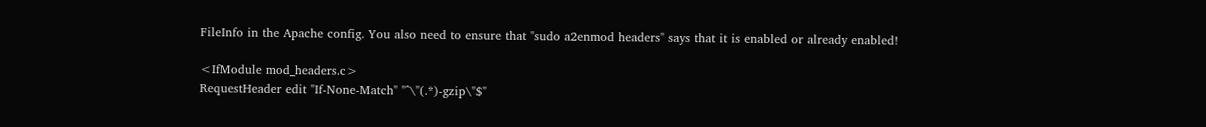FileInfo in the Apache config. You also need to ensure that "sudo a2enmod headers" says that it is enabled or already enabled!

<IfModule mod_headers.c>
RequestHeader edit "If-None-Match" "^\"(.*)-gzip\"$"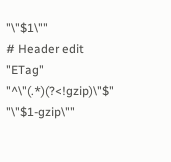"\"$1\""
# Header edit "ETag" "^\"(.*)(?<!gzip)\"$" "\"$1-gzip\""